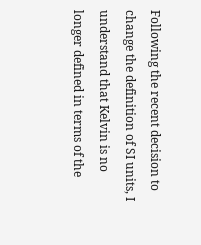Following the recent decision to change the definition of SI units, I understand that Kelvin is no longer defined in terms of the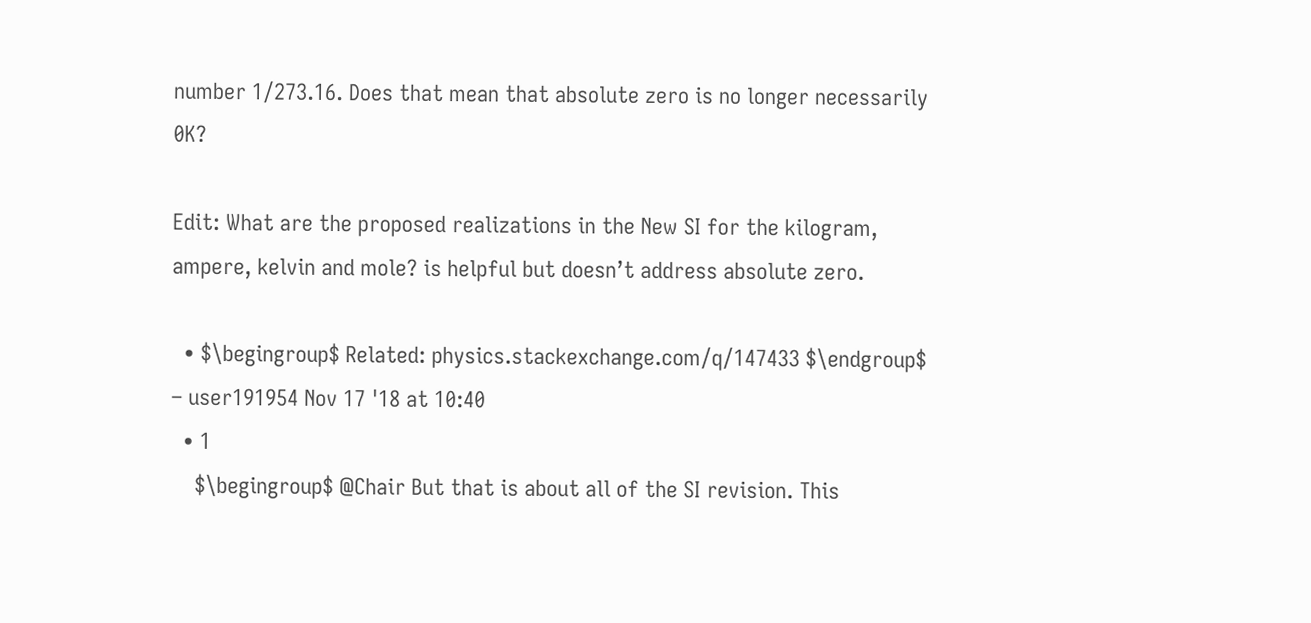number 1/273.16. Does that mean that absolute zero is no longer necessarily 0K?

Edit: What are the proposed realizations in the New SI for the kilogram, ampere, kelvin and mole? is helpful but doesn’t address absolute zero.

  • $\begingroup$ Related: physics.stackexchange.com/q/147433 $\endgroup$ – user191954 Nov 17 '18 at 10:40
  • 1
    $\begingroup$ @Chair But that is about all of the SI revision. This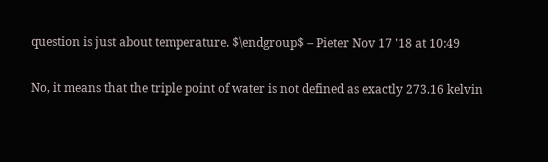question is just about temperature. $\endgroup$ – Pieter Nov 17 '18 at 10:49

No, it means that the triple point of water is not defined as exactly 273.16 kelvin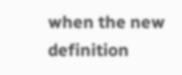when the new definition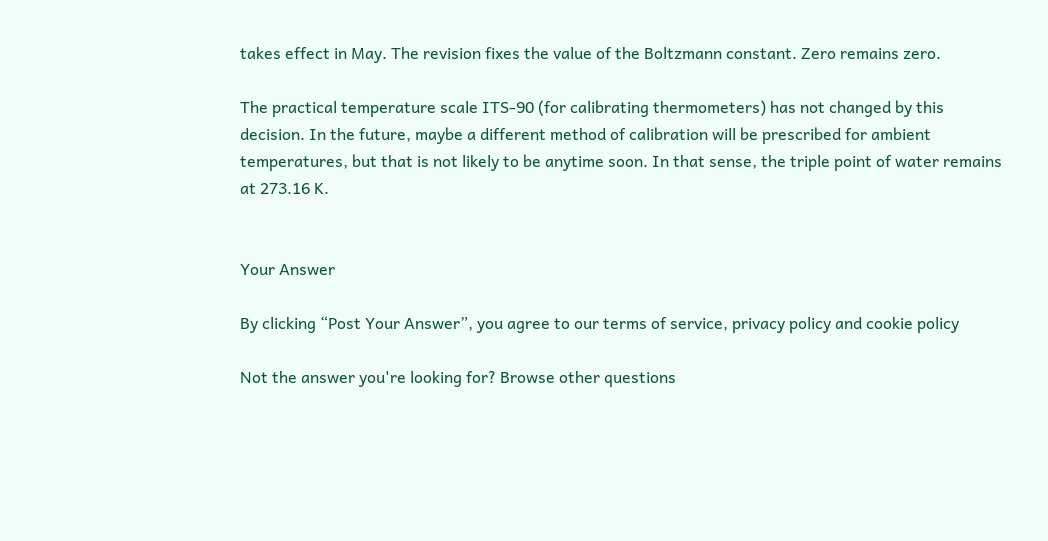takes effect in May. The revision fixes the value of the Boltzmann constant. Zero remains zero.

The practical temperature scale ITS-90 (for calibrating thermometers) has not changed by this decision. In the future, maybe a different method of calibration will be prescribed for ambient temperatures, but that is not likely to be anytime soon. In that sense, the triple point of water remains at 273.16 K.


Your Answer

By clicking “Post Your Answer”, you agree to our terms of service, privacy policy and cookie policy

Not the answer you're looking for? Browse other questions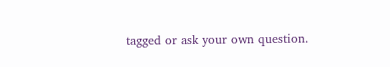tagged or ask your own question.